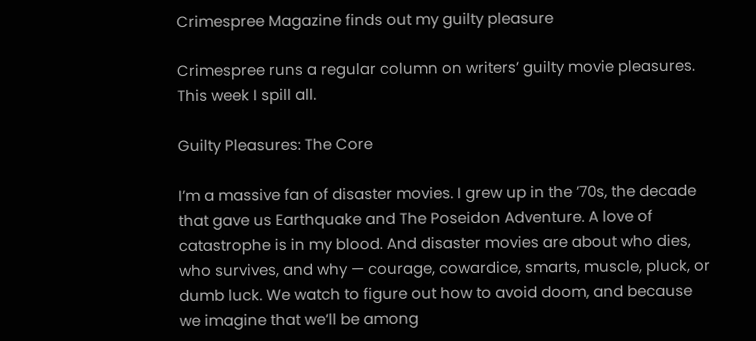Crimespree Magazine finds out my guilty pleasure

Crimespree runs a regular column on writers’ guilty movie pleasures. This week I spill all.

Guilty Pleasures: The Core

I’m a massive fan of disaster movies. I grew up in the ’70s, the decade that gave us Earthquake and The Poseidon Adventure. A love of catastrophe is in my blood. And disaster movies are about who dies, who survives, and why — courage, cowardice, smarts, muscle, pluck, or dumb luck. We watch to figure out how to avoid doom, and because we imagine that we’ll be among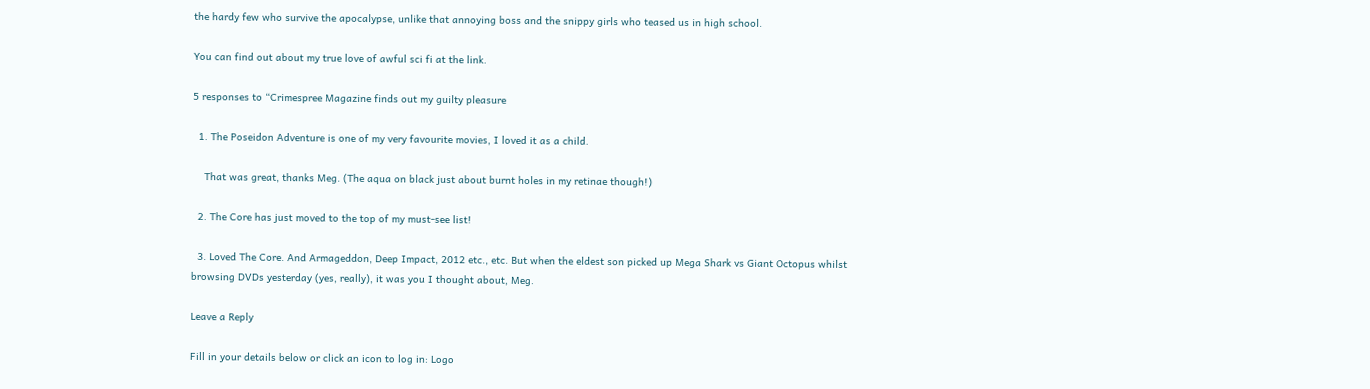the hardy few who survive the apocalypse, unlike that annoying boss and the snippy girls who teased us in high school.

You can find out about my true love of awful sci fi at the link.

5 responses to “Crimespree Magazine finds out my guilty pleasure

  1. The Poseidon Adventure is one of my very favourite movies, I loved it as a child.

    That was great, thanks Meg. (The aqua on black just about burnt holes in my retinae though!)

  2. The Core has just moved to the top of my must-see list!

  3. Loved The Core. And Armageddon, Deep Impact, 2012 etc., etc. But when the eldest son picked up Mega Shark vs Giant Octopus whilst browsing DVDs yesterday (yes, really), it was you I thought about, Meg.

Leave a Reply

Fill in your details below or click an icon to log in: Logo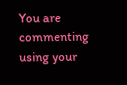You are commenting using your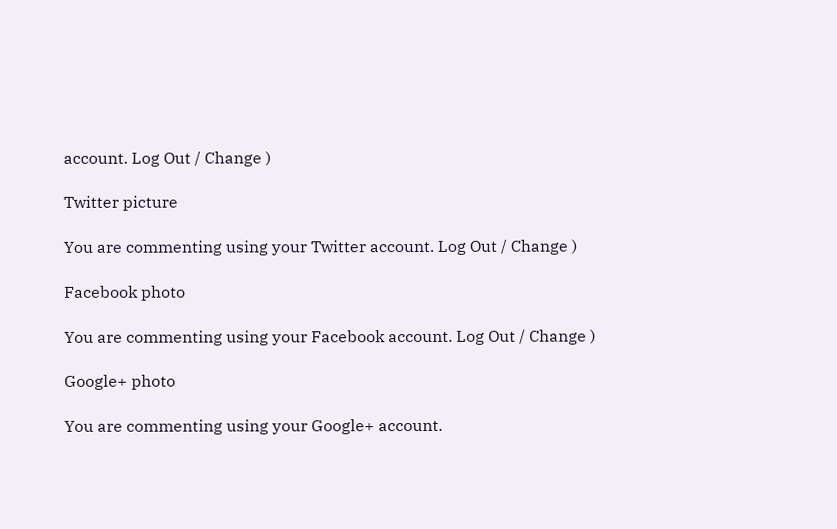account. Log Out / Change )

Twitter picture

You are commenting using your Twitter account. Log Out / Change )

Facebook photo

You are commenting using your Facebook account. Log Out / Change )

Google+ photo

You are commenting using your Google+ account.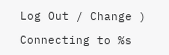Log Out / Change )

Connecting to %s